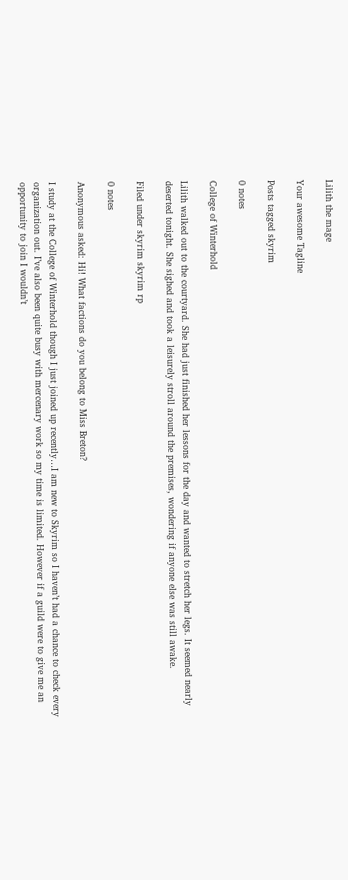Lilith the mage

Your awesome Tagline

Posts tagged skyrim

0 notes

College of Winterhold

Lilith walked out to the courtyard. She had just finished her lessons for the day and wanted to stretch her legs. It seemed nearly deserted tonight. She sighed and took a leisurely stroll around the premises, wondering if anyone else was still awake.

Filed under skyrim skyrim rp

0 notes

Anonymous asked: Hi! What factions do you belong to Miss Breton?

I study at the College of Winterhold though I just joined up recently…I am new to Skyrim so I haven’t had a chance to check every organization out. I’ve also been quite busy with mercenary work so my time is limited. However if a guild were to give me an opportunity to join I wouldn’t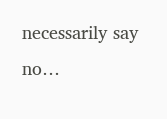necessarily say no…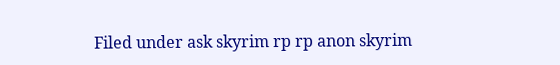Filed under ask skyrim rp rp anon skyrim